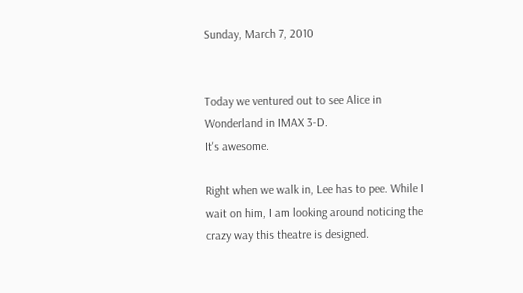Sunday, March 7, 2010


Today we ventured out to see Alice in Wonderland in IMAX 3-D.
It's awesome.

Right when we walk in, Lee has to pee. While I wait on him, I am looking around noticing the crazy way this theatre is designed.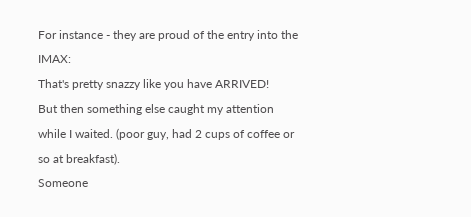For instance - they are proud of the entry into the IMAX:
That's pretty snazzy like you have ARRIVED!
But then something else caught my attention while I waited. (poor guy, had 2 cups of coffee or so at breakfast).
Someone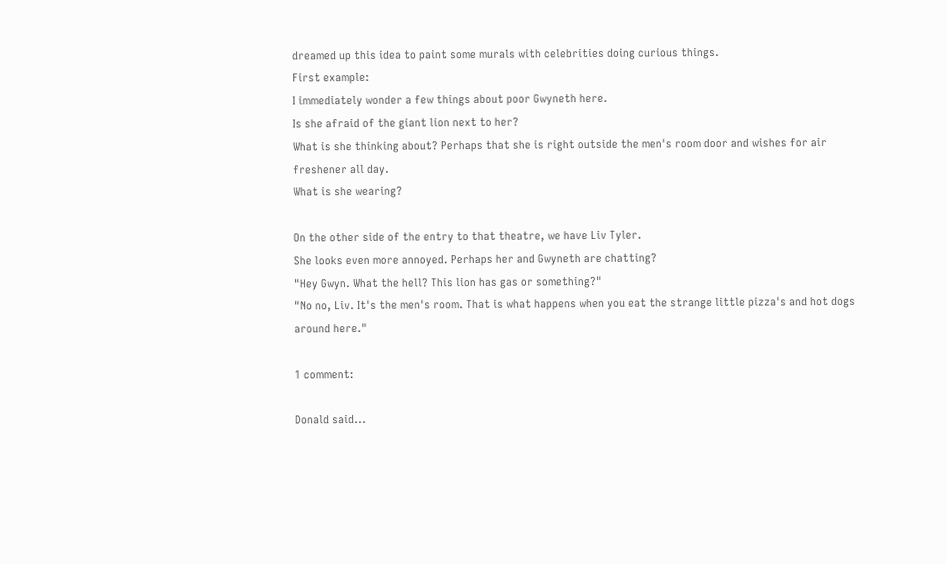dreamed up this idea to paint some murals with celebrities doing curious things.
First example:
I immediately wonder a few things about poor Gwyneth here.
Is she afraid of the giant lion next to her?
What is she thinking about? Perhaps that she is right outside the men's room door and wishes for air freshener all day.
What is she wearing?

On the other side of the entry to that theatre, we have Liv Tyler.
She looks even more annoyed. Perhaps her and Gwyneth are chatting?
"Hey Gwyn. What the hell? This lion has gas or something?"
"No no, Liv. It's the men's room. That is what happens when you eat the strange little pizza's and hot dogs around here."

1 comment:

Donald said...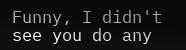Funny, I didn't see you do any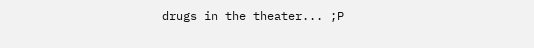drugs in the theater... ;P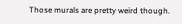Those murals are pretty weird though.